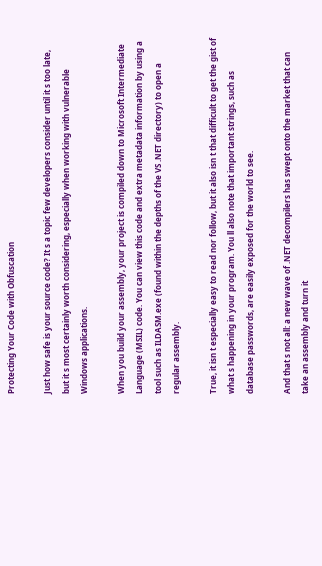Protecting Your Code with Obfuscation

Just how safe is your source code? It s a topic few developers consider until it s too late, but it s most certainly worth considering, especially when working with vulnerable Windows applications.

When you build your assembly, your project is compiled down to Microsoft Intermediate Language (MSIL) code. You can view this code and extra metadata information by using a tool such as ILDASM.exe (found within the depths of the VS .NET directory) to open a regular assembly.

True, it isn t especially easy to read nor follow, but it also isn t that difficult to get the gist of what s happening in your program. You ll also note that important strings, such as database passwords, are easily exposed for the world to see.

And that s not all: a new wave of .NET decompilers has swept onto the market that can take an assembly and turn it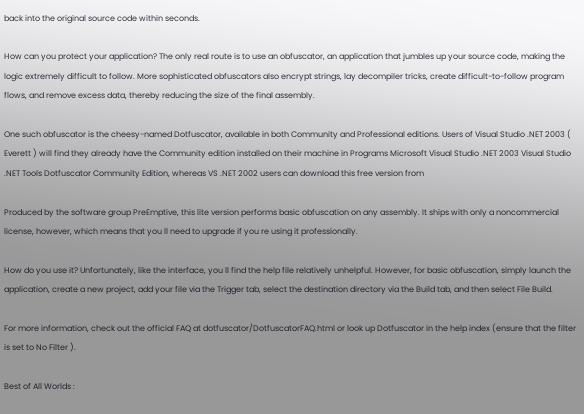back into the original source code within seconds.

How can you protect your application? The only real route is to use an obfuscator, an application that jumbles up your source code, making the logic extremely difficult to follow. More sophisticated obfuscators also encrypt strings, lay decompiler tricks, create difficult-to-follow program flows, and remove excess data, thereby reducing the size of the final assembly.

One such obfuscator is the cheesy-named Dotfuscator, available in both Community and Professional editions. Users of Visual Studio .NET 2003 ( Everett ) will find they already have the Community edition installed on their machine in Programs Microsoft Visual Studio .NET 2003 Visual Studio .NET Tools Dotfuscator Community Edition, whereas VS .NET 2002 users can download this free version from

Produced by the software group PreEmptive, this lite version performs basic obfuscation on any assembly. It ships with only a noncommercial license, however, which means that you ll need to upgrade if you re using it professionally.

How do you use it? Unfortunately, like the interface, you ll find the help file relatively unhelpful. However, for basic obfuscation, simply launch the application, create a new project, add your file via the Trigger tab, select the destination directory via the Build tab, and then select File Build.

For more information, check out the official FAQ at dotfuscator/DotfuscatorFAQ.html or look up Dotfuscator in the help index (ensure that the filter is set to No Filter ).

Best of All Worlds :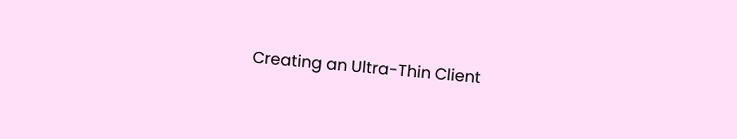Creating an Ultra-Thin Client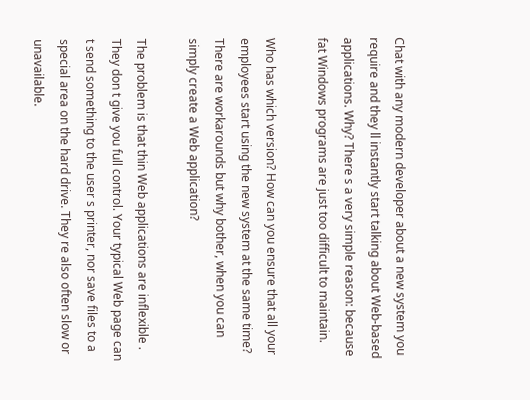Chat with any modern developer about a new system you require and they ll instantly start talking about Web-based applications. Why? There s a very simple reason: because fat Windows programs are just too difficult to maintain.

Who has which version? How can you ensure that all your employees start using the new system at the same time? There are workarounds but why bother, when you can simply create a Web application?

The problem is that thin Web applications are inflexible . They don t give you full control. Your typical Web page can t send something to the user s printer, nor save files to a special area on the hard drive. They re also often slow or unavailable.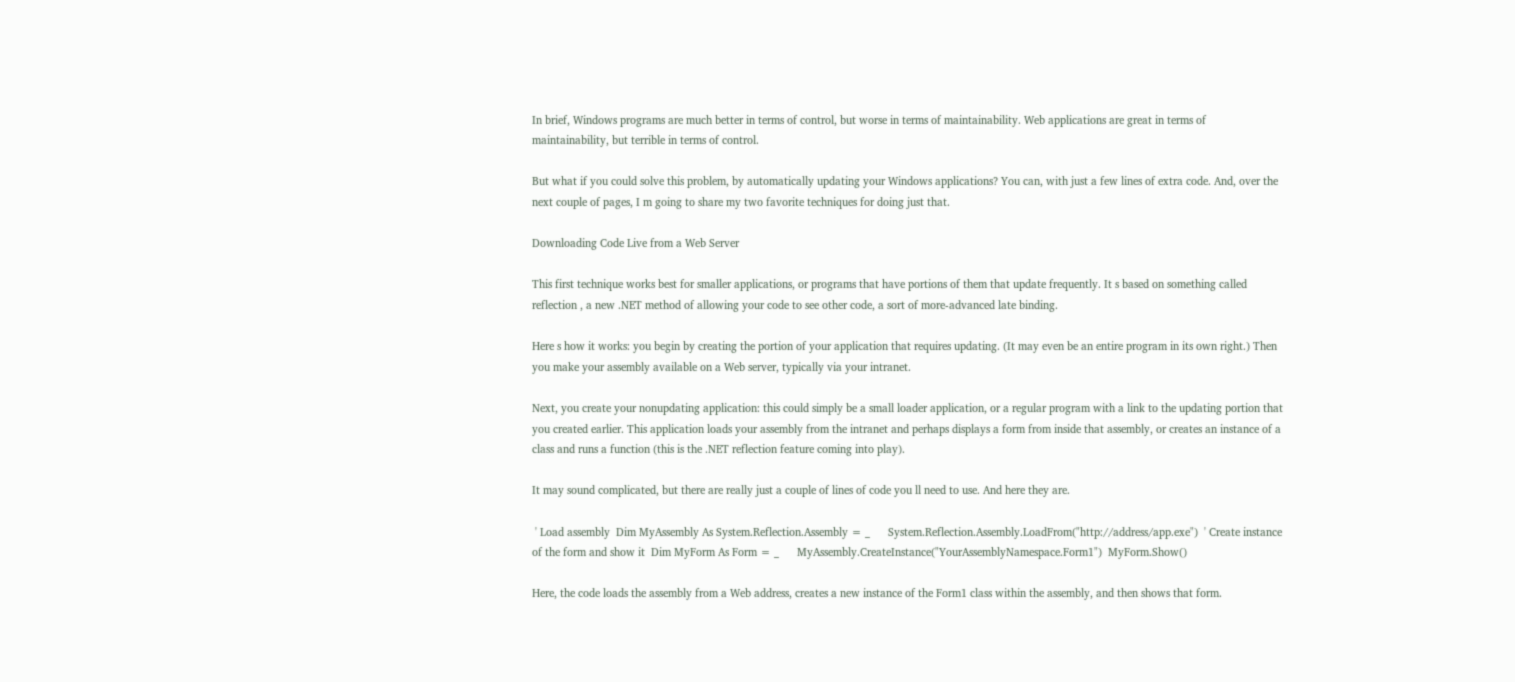In brief, Windows programs are much better in terms of control, but worse in terms of maintainability. Web applications are great in terms of maintainability, but terrible in terms of control.

But what if you could solve this problem, by automatically updating your Windows applications? You can, with just a few lines of extra code. And, over the next couple of pages, I m going to share my two favorite techniques for doing just that.

Downloading Code Live from a Web Server

This first technique works best for smaller applications, or programs that have portions of them that update frequently. It s based on something called reflection , a new .NET method of allowing your code to see other code, a sort of more-advanced late binding.

Here s how it works: you begin by creating the portion of your application that requires updating. (It may even be an entire program in its own right.) Then you make your assembly available on a Web server, typically via your intranet.

Next, you create your nonupdating application: this could simply be a small loader application, or a regular program with a link to the updating portion that you created earlier. This application loads your assembly from the intranet and perhaps displays a form from inside that assembly, or creates an instance of a class and runs a function (this is the .NET reflection feature coming into play).

It may sound complicated, but there are really just a couple of lines of code you ll need to use. And here they are.

 ' Load assembly  Dim MyAssembly As System.Reflection.Assembly = _      System.Reflection.Assembly.LoadFrom("http://address/app.exe")  ' Create instance of the form and show it  Dim MyForm As Form = _      MyAssembly.CreateInstance("YourAssemblyNamespace.Form1")  MyForm.Show()

Here, the code loads the assembly from a Web address, creates a new instance of the Form1 class within the assembly, and then shows that form.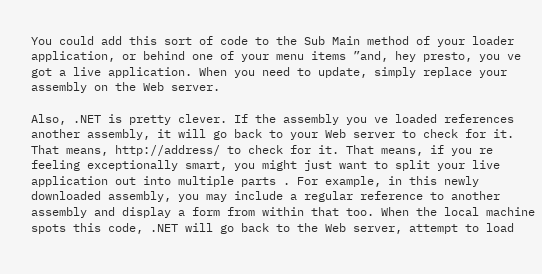You could add this sort of code to the Sub Main method of your loader application, or behind one of your menu items ”and, hey presto, you ve got a live application. When you need to update, simply replace your assembly on the Web server.

Also, .NET is pretty clever. If the assembly you ve loaded references another assembly, it will go back to your Web server to check for it. That means, http://address/ to check for it. That means, if you re feeling exceptionally smart, you might just want to split your live application out into multiple parts . For example, in this newly downloaded assembly, you may include a regular reference to another assembly and display a form from within that too. When the local machine spots this code, .NET will go back to the Web server, attempt to load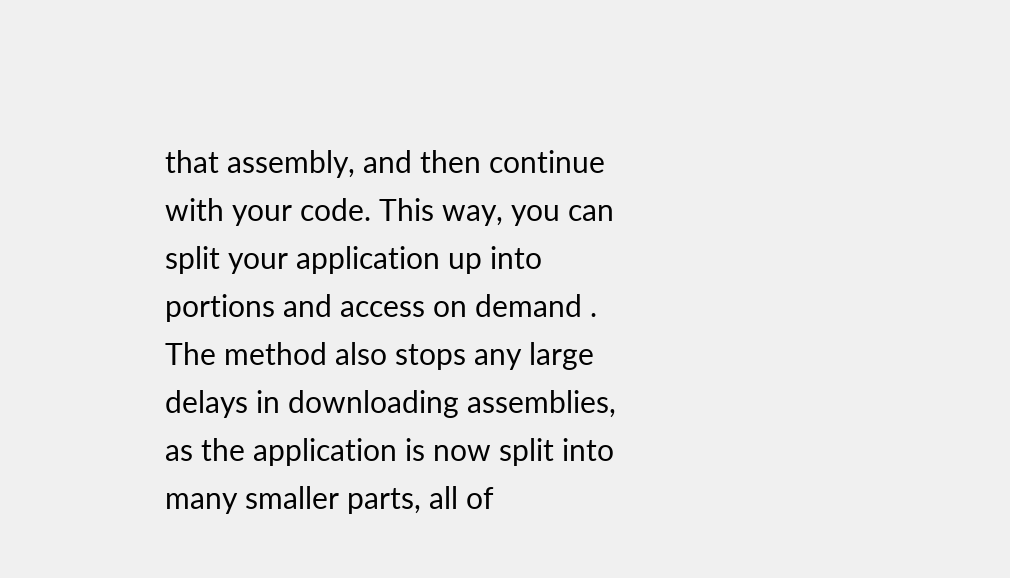that assembly, and then continue with your code. This way, you can split your application up into portions and access on demand . The method also stops any large delays in downloading assemblies, as the application is now split into many smaller parts, all of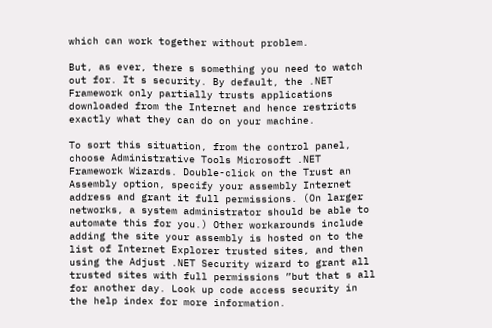which can work together without problem.

But, as ever, there s something you need to watch out for. It s security. By default, the .NET Framework only partially trusts applications downloaded from the Internet and hence restricts exactly what they can do on your machine.

To sort this situation, from the control panel, choose Administrative Tools Microsoft .NET Framework Wizards. Double-click on the Trust an Assembly option, specify your assembly Internet address and grant it full permissions. (On larger networks, a system administrator should be able to automate this for you.) Other workarounds include adding the site your assembly is hosted on to the list of Internet Explorer trusted sites, and then using the Adjust .NET Security wizard to grant all trusted sites with full permissions ”but that s all for another day. Look up code access security in the help index for more information.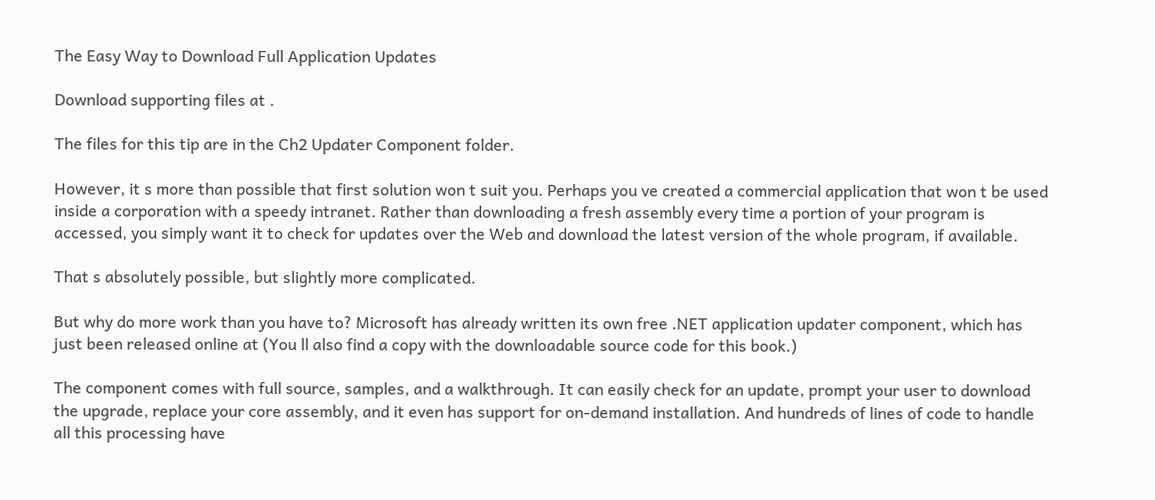The Easy Way to Download Full Application Updates

Download supporting files at .

The files for this tip are in the Ch2 Updater Component folder.

However, it s more than possible that first solution won t suit you. Perhaps you ve created a commercial application that won t be used inside a corporation with a speedy intranet. Rather than downloading a fresh assembly every time a portion of your program is accessed, you simply want it to check for updates over the Web and download the latest version of the whole program, if available.

That s absolutely possible, but slightly more complicated.

But why do more work than you have to? Microsoft has already written its own free .NET application updater component, which has just been released online at (You ll also find a copy with the downloadable source code for this book.)

The component comes with full source, samples, and a walkthrough. It can easily check for an update, prompt your user to download the upgrade, replace your core assembly, and it even has support for on-demand installation. And hundreds of lines of code to handle all this processing have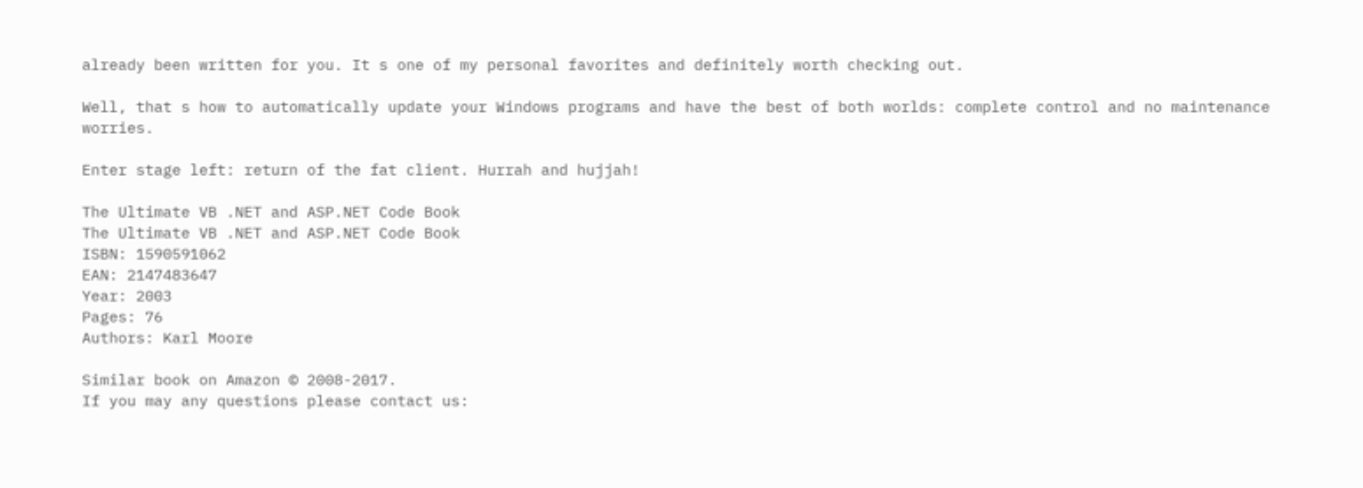already been written for you. It s one of my personal favorites and definitely worth checking out.

Well, that s how to automatically update your Windows programs and have the best of both worlds: complete control and no maintenance worries.

Enter stage left: return of the fat client. Hurrah and hujjah!

The Ultimate VB .NET and ASP.NET Code Book
The Ultimate VB .NET and ASP.NET Code Book
ISBN: 1590591062
EAN: 2147483647
Year: 2003
Pages: 76
Authors: Karl Moore

Similar book on Amazon © 2008-2017.
If you may any questions please contact us: